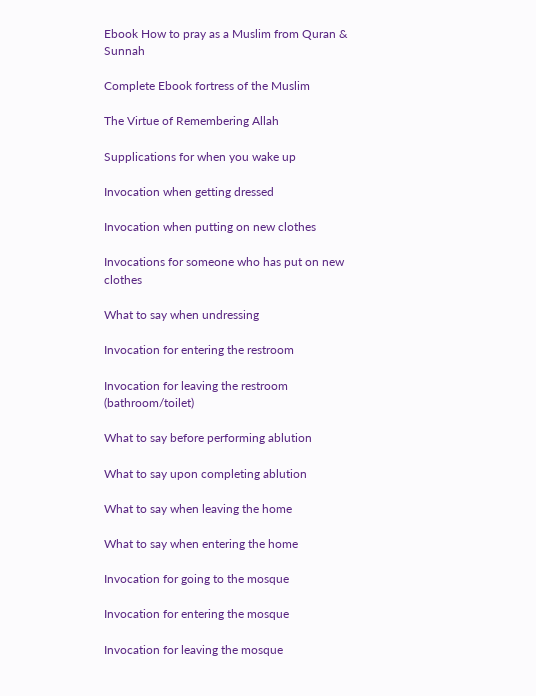Ebook How to pray as a Muslim from Quran & Sunnah

Complete Ebook fortress of the Muslim

The Virtue of Remembering Allah

Supplications for when you wake up

Invocation when getting dressed

Invocation when putting on new clothes

Invocations for someone who has put on new clothes

What to say when undressing

Invocation for entering the restroom

Invocation for leaving the restroom (bathroom/toilet)

What to say before performing ablution

What to say upon completing ablution

What to say when leaving the home

What to say when entering the home

Invocation for going to the mosque

Invocation for entering the mosque

Invocation for leaving the mosque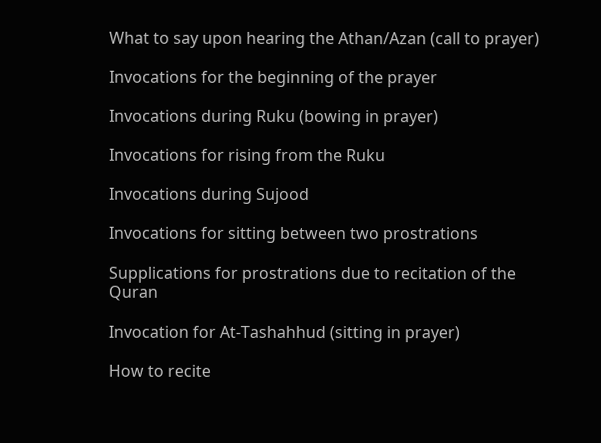What to say upon hearing the Athan/Azan (call to prayer)

Invocations for the beginning of the prayer

Invocations during Ruku (bowing in prayer)

Invocations for rising from the Ruku

Invocations during Sujood

Invocations for sitting between two prostrations

Supplications for prostrations due to recitation of the Quran

Invocation for At-Tashahhud (sitting in prayer)

How to recite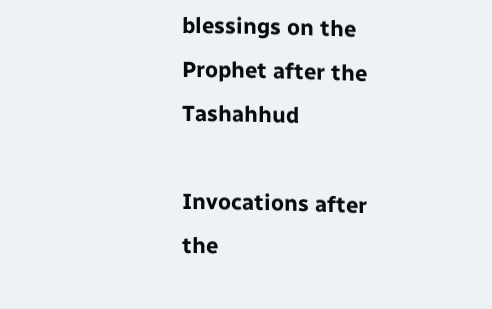blessings on the Prophet after the Tashahhud

Invocations after the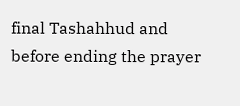final Tashahhud and before ending the prayer